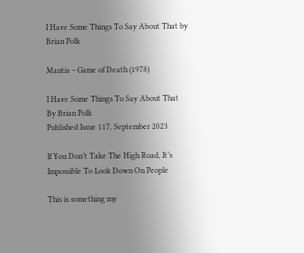I Have Some Things To Say About That by Brian Polk

Mantis – Game of Death (1978)

I Have Some Things To Say About That
By Brian Polk
Published Issue 117, September 2023

If You Don’t Take The High Road, It’s Impossible To Look Down On People

This is something my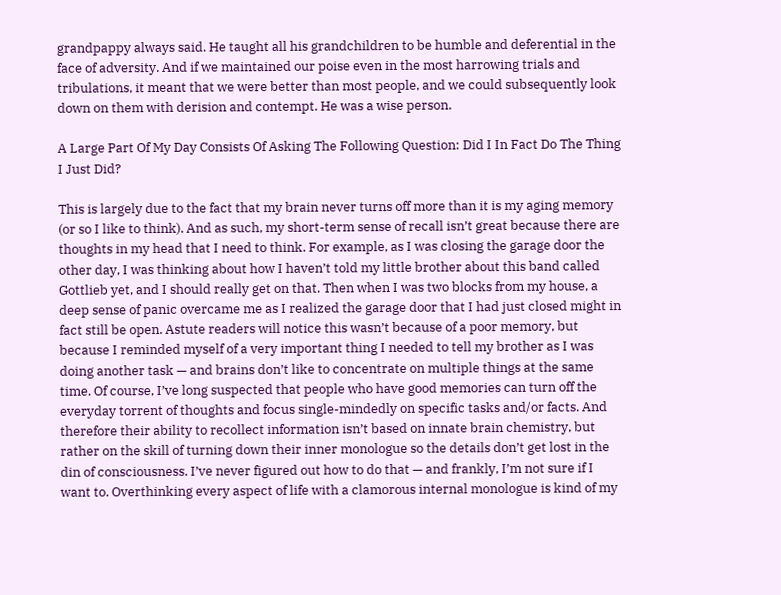grandpappy always said. He taught all his grandchildren to be humble and deferential in the face of adversity. And if we maintained our poise even in the most harrowing trials and tribulations, it meant that we were better than most people, and we could subsequently look down on them with derision and contempt. He was a wise person.

A Large Part Of My Day Consists Of Asking The Following Question: Did I In Fact Do The Thing I Just Did?

This is largely due to the fact that my brain never turns off more than it is my aging memory (or so I like to think). And as such, my short-term sense of recall isn’t great because there are thoughts in my head that I need to think. For example, as I was closing the garage door the other day, I was thinking about how I haven’t told my little brother about this band called Gottlieb yet, and I should really get on that. Then when I was two blocks from my house, a deep sense of panic overcame me as I realized the garage door that I had just closed might in fact still be open. Astute readers will notice this wasn’t because of a poor memory, but because I reminded myself of a very important thing I needed to tell my brother as I was doing another task — and brains don’t like to concentrate on multiple things at the same time. Of course, I’ve long suspected that people who have good memories can turn off the everyday torrent of thoughts and focus single-mindedly on specific tasks and/or facts. And therefore their ability to recollect information isn’t based on innate brain chemistry, but rather on the skill of turning down their inner monologue so the details don’t get lost in the din of consciousness. I’ve never figured out how to do that — and frankly, I’m not sure if I want to. Overthinking every aspect of life with a clamorous internal monologue is kind of my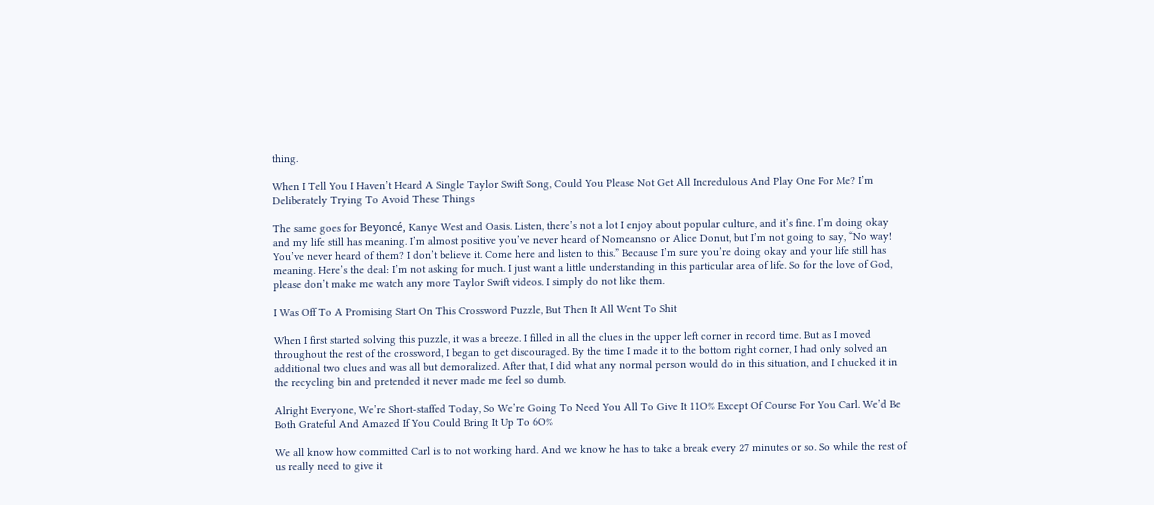thing.

When I Tell You I Haven’t Heard A Single Taylor Swift Song, Could You Please Not Get All Incredulous And Play One For Me? I’m Deliberately Trying To Avoid These Things

The same goes for Beyoncé, Kanye West and Oasis. Listen, there’s not a lot I enjoy about popular culture, and it’s fine. I’m doing okay and my life still has meaning. I’m almost positive you’ve never heard of Nomeansno or Alice Donut, but I’m not going to say, “No way! You’ve never heard of them? I don’t believe it. Come here and listen to this.” Because I’m sure you’re doing okay and your life still has meaning. Here’s the deal: I’m not asking for much. I just want a little understanding in this particular area of life. So for the love of God, please don’t make me watch any more Taylor Swift videos. I simply do not like them.

I Was Off To A Promising Start On This Crossword Puzzle, But Then It All Went To Shit

When I first started solving this puzzle, it was a breeze. I filled in all the clues in the upper left corner in record time. But as I moved throughout the rest of the crossword, I began to get discouraged. By the time I made it to the bottom right corner, I had only solved an additional two clues and was all but demoralized. After that, I did what any normal person would do in this situation, and I chucked it in the recycling bin and pretended it never made me feel so dumb.

Alright Everyone, We’re Short-staffed Today, So We’re Going To Need You All To Give It 11O% Except Of Course For You Carl. We’d Be Both Grateful And Amazed If You Could Bring It Up To 6O%

We all know how committed Carl is to not working hard. And we know he has to take a break every 27 minutes or so. So while the rest of us really need to give it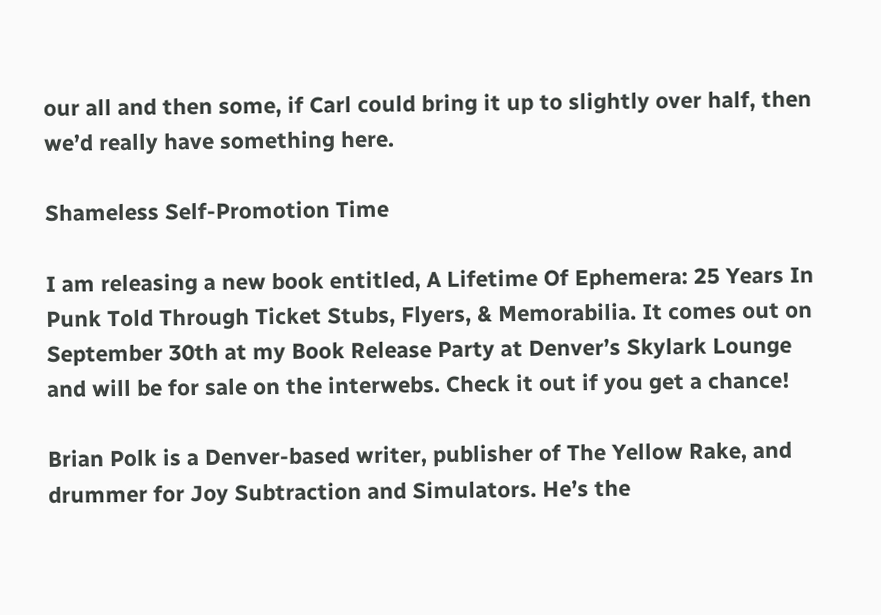our all and then some, if Carl could bring it up to slightly over half, then we’d really have something here.

Shameless Self-Promotion Time

I am releasing a new book entitled, A Lifetime Of Ephemera: 25 Years In Punk Told Through Ticket Stubs, Flyers, & Memorabilia. It comes out on September 30th at my Book Release Party at Denver’s Skylark Lounge and will be for sale on the interwebs. Check it out if you get a chance!

Brian Polk is a Denver-based writer, publisher of The Yellow Rake, and drummer for Joy Subtraction and Simulators. He’s the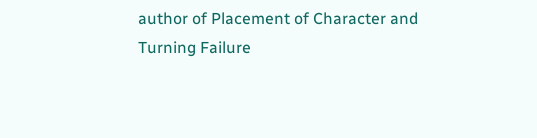author of Placement of Character and Turning Failure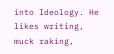into Ideology. He likes writing, muck raking,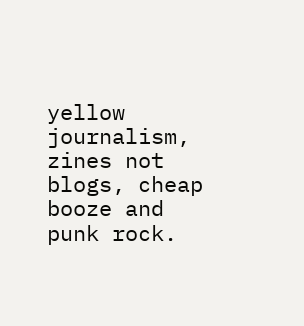yellow journalism, zines not blogs, cheap booze and punk rock.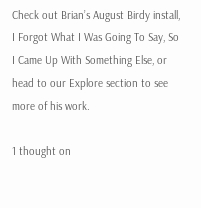Check out Brian’s August Birdy install, I Forgot What I Was Going To Say, So I Came Up With Something Else, or head to our Explore section to see more of his work.

1 thought on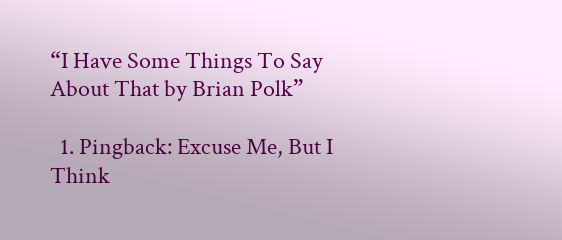“I Have Some Things To Say About That by Brian Polk”

  1. Pingback: Excuse Me, But I Think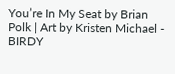You’re In My Seat by Brian Polk | Art by Kristen Michael - BIRDY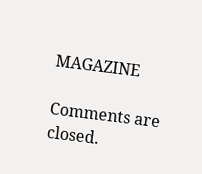MAGAZINE

Comments are closed.